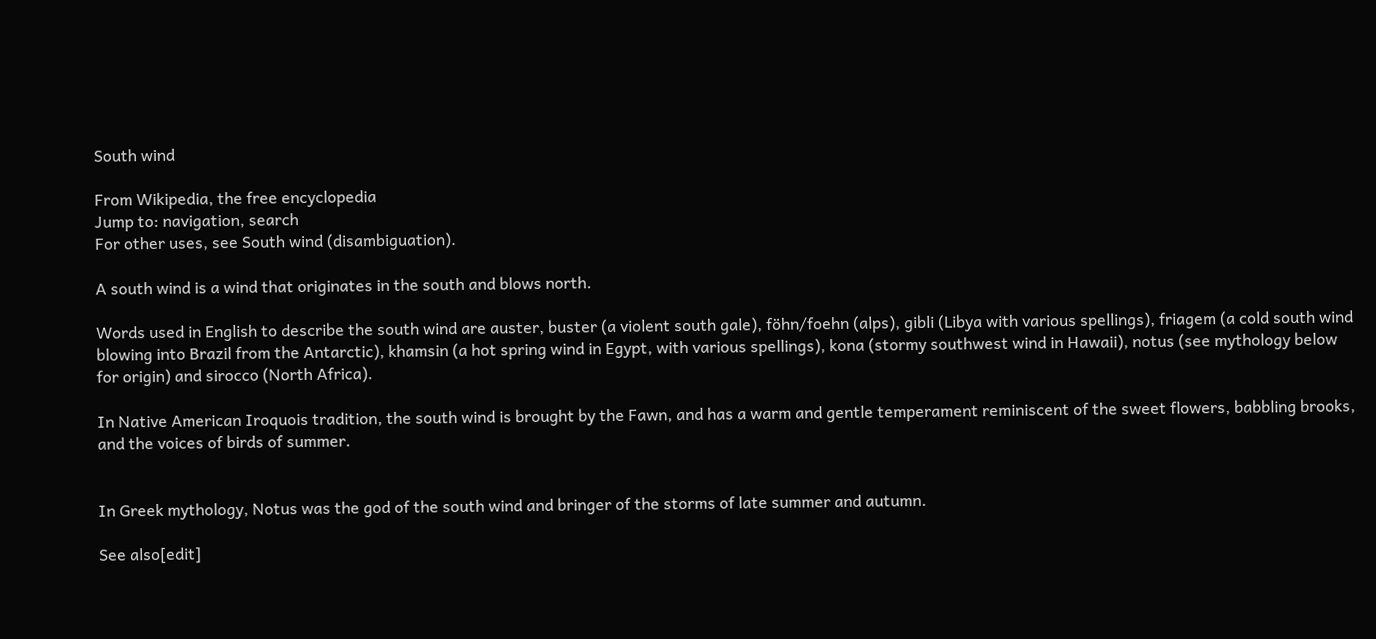South wind

From Wikipedia, the free encyclopedia
Jump to: navigation, search
For other uses, see South wind (disambiguation).

A south wind is a wind that originates in the south and blows north.

Words used in English to describe the south wind are auster, buster (a violent south gale), föhn/foehn (alps), gibli (Libya with various spellings), friagem (a cold south wind blowing into Brazil from the Antarctic), khamsin (a hot spring wind in Egypt, with various spellings), kona (stormy southwest wind in Hawaii), notus (see mythology below for origin) and sirocco (North Africa).

In Native American Iroquois tradition, the south wind is brought by the Fawn, and has a warm and gentle temperament reminiscent of the sweet flowers, babbling brooks, and the voices of birds of summer.


In Greek mythology, Notus was the god of the south wind and bringer of the storms of late summer and autumn.

See also[edit]